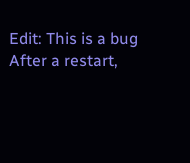Edit: This is a bug
After a restart,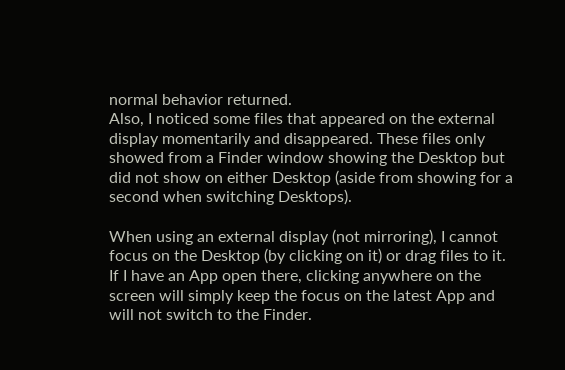normal behavior returned.
Also, I noticed some files that appeared on the external display momentarily and disappeared. These files only showed from a Finder window showing the Desktop but did not show on either Desktop (aside from showing for a second when switching Desktops).

When using an external display (not mirroring), I cannot focus on the Desktop (by clicking on it) or drag files to it.
If I have an App open there, clicking anywhere on the screen will simply keep the focus on the latest App and will not switch to the Finder.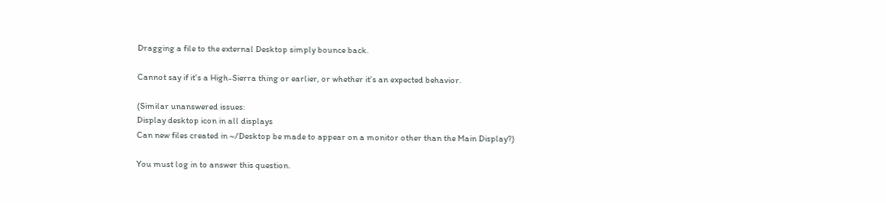Dragging a file to the external Desktop simply bounce back.

Cannot say if it's a High-Sierra thing or earlier, or whether it's an expected behavior.

(Similar unanswered issues:
Display desktop icon in all displays
Can new files created in ~/Desktop be made to appear on a monitor other than the Main Display?)

You must log in to answer this question.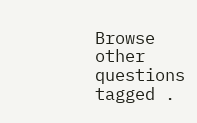Browse other questions tagged .